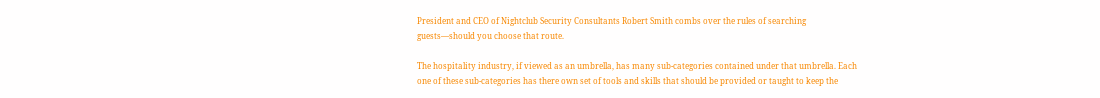President and CEO of Nightclub Security Consultants Robert Smith combs over the rules of searching guests—should you choose that route.

The hospitality industry, if viewed as an umbrella, has many sub-categories contained under that umbrella. Each one of these sub-categories has there own set of tools and skills that should be provided or taught to keep the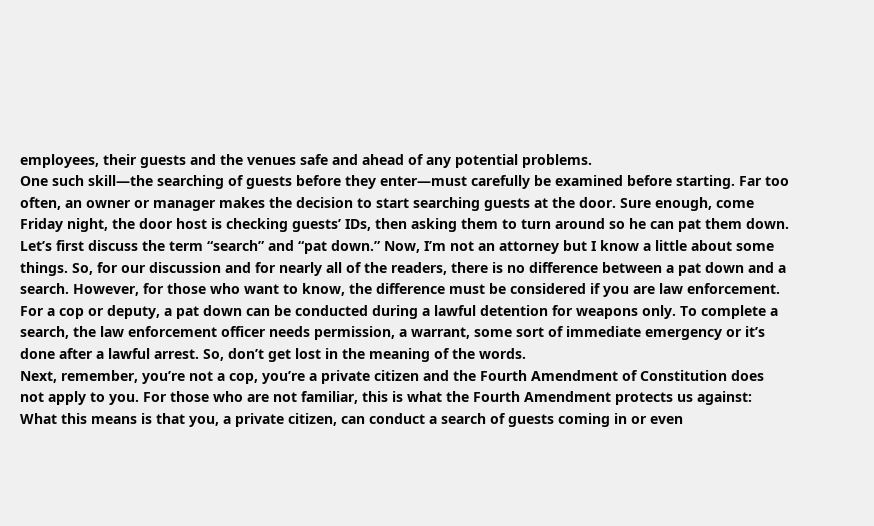employees, their guests and the venues safe and ahead of any potential problems.
One such skill—the searching of guests before they enter—must carefully be examined before starting. Far too often, an owner or manager makes the decision to start searching guests at the door. Sure enough, come Friday night, the door host is checking guests’ IDs, then asking them to turn around so he can pat them down.
Let’s first discuss the term “search” and “pat down.” Now, I’m not an attorney but I know a little about some things. So, for our discussion and for nearly all of the readers, there is no difference between a pat down and a search. However, for those who want to know, the difference must be considered if you are law enforcement.
For a cop or deputy, a pat down can be conducted during a lawful detention for weapons only. To complete a search, the law enforcement officer needs permission, a warrant, some sort of immediate emergency or it’s done after a lawful arrest. So, don’t get lost in the meaning of the words.
Next, remember, you’re not a cop, you’re a private citizen and the Fourth Amendment of Constitution does not apply to you. For those who are not familiar, this is what the Fourth Amendment protects us against:
What this means is that you, a private citizen, can conduct a search of guests coming in or even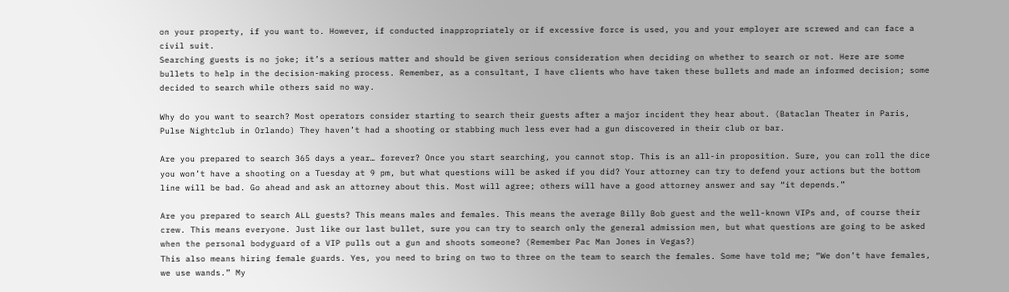on your property, if you want to. However, if conducted inappropriately or if excessive force is used, you and your employer are screwed and can face a civil suit.
Searching guests is no joke; it’s a serious matter and should be given serious consideration when deciding on whether to search or not. Here are some bullets to help in the decision-making process. Remember, as a consultant, I have clients who have taken these bullets and made an informed decision; some decided to search while others said no way.

Why do you want to search? Most operators consider starting to search their guests after a major incident they hear about. (Bataclan Theater in Paris, Pulse Nightclub in Orlando) They haven’t had a shooting or stabbing much less ever had a gun discovered in their club or bar.

Are you prepared to search 365 days a year… forever? Once you start searching, you cannot stop. This is an all-in proposition. Sure, you can roll the dice you won’t have a shooting on a Tuesday at 9 pm, but what questions will be asked if you did? Your attorney can try to defend your actions but the bottom line will be bad. Go ahead and ask an attorney about this. Most will agree; others will have a good attorney answer and say “it depends.”

Are you prepared to search ALL guests? This means males and females. This means the average Billy Bob guest and the well-known VIPs and, of course their crew. This means everyone. Just like our last bullet, sure you can try to search only the general admission men, but what questions are going to be asked when the personal bodyguard of a VIP pulls out a gun and shoots someone? (Remember Pac Man Jones in Vegas?)
This also means hiring female guards. Yes, you need to bring on two to three on the team to search the females. Some have told me; “We don’t have females, we use wands.” My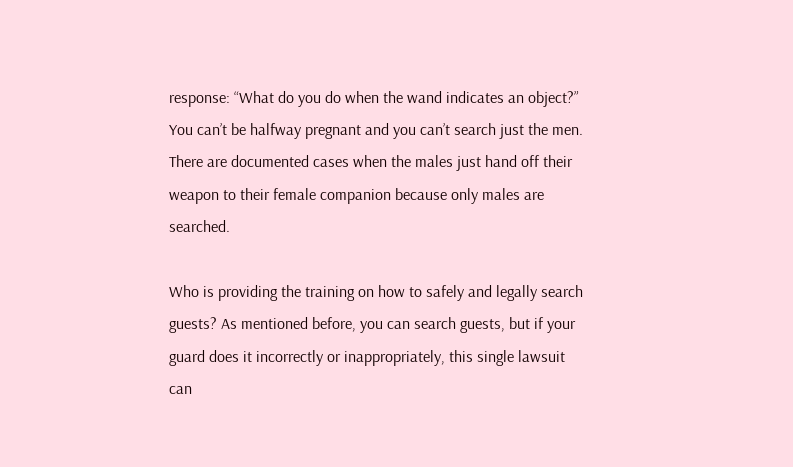response: “What do you do when the wand indicates an object?” You can’t be halfway pregnant and you can’t search just the men. There are documented cases when the males just hand off their weapon to their female companion because only males are searched.

Who is providing the training on how to safely and legally search guests? As mentioned before, you can search guests, but if your guard does it incorrectly or inappropriately, this single lawsuit can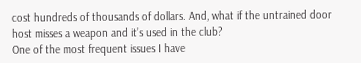cost hundreds of thousands of dollars. And, what if the untrained door host misses a weapon and it’s used in the club?
One of the most frequent issues I have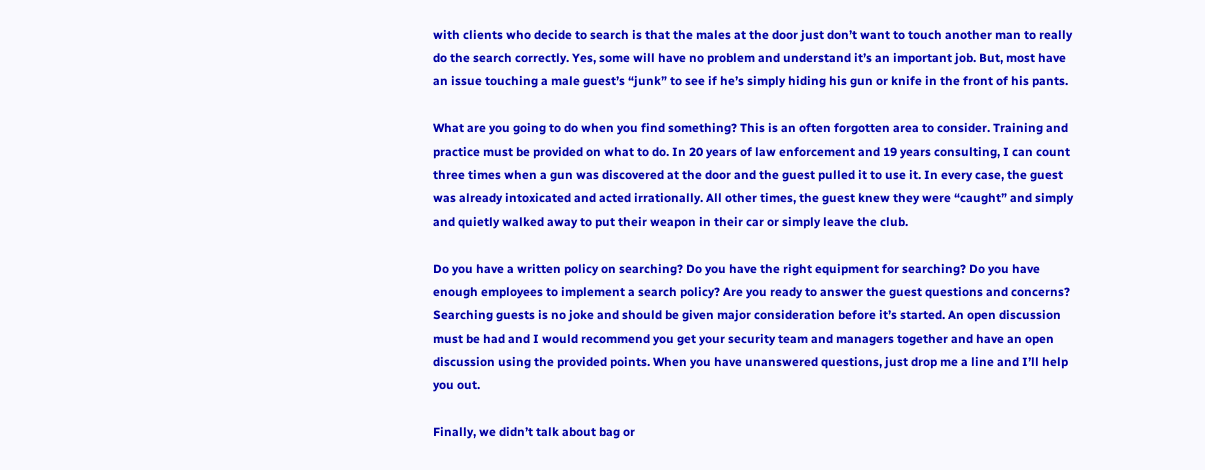with clients who decide to search is that the males at the door just don’t want to touch another man to really do the search correctly. Yes, some will have no problem and understand it’s an important job. But, most have an issue touching a male guest’s “junk” to see if he’s simply hiding his gun or knife in the front of his pants.

What are you going to do when you find something? This is an often forgotten area to consider. Training and practice must be provided on what to do. In 20 years of law enforcement and 19 years consulting, I can count three times when a gun was discovered at the door and the guest pulled it to use it. In every case, the guest was already intoxicated and acted irrationally. All other times, the guest knew they were “caught” and simply and quietly walked away to put their weapon in their car or simply leave the club.

Do you have a written policy on searching? Do you have the right equipment for searching? Do you have enough employees to implement a search policy? Are you ready to answer the guest questions and concerns?
Searching guests is no joke and should be given major consideration before it’s started. An open discussion must be had and I would recommend you get your security team and managers together and have an open discussion using the provided points. When you have unanswered questions, just drop me a line and I’ll help you out.

Finally, we didn’t talk about bag or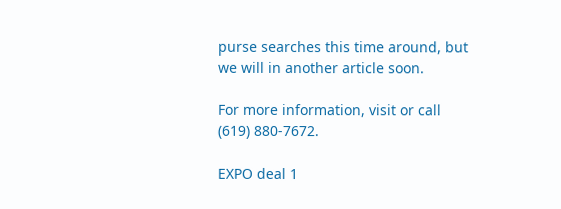purse searches this time around, but we will in another article soon.

For more information, visit or call (619) 880-7672.

EXPO deal 1